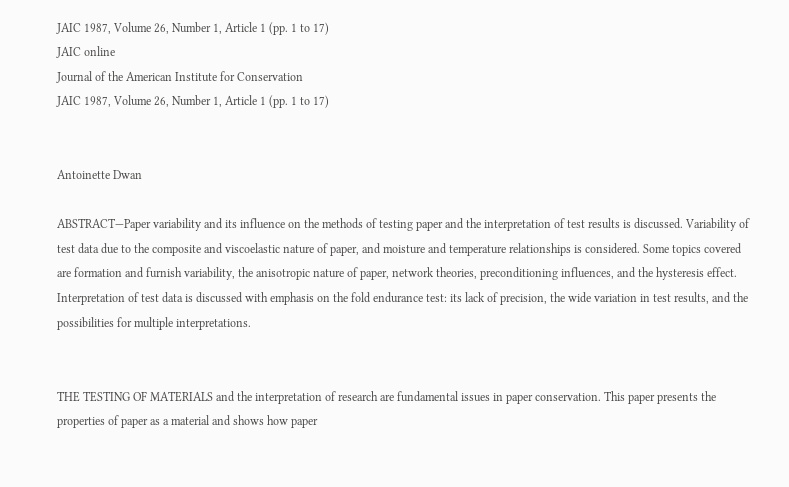JAIC 1987, Volume 26, Number 1, Article 1 (pp. 1 to 17)
JAIC online
Journal of the American Institute for Conservation
JAIC 1987, Volume 26, Number 1, Article 1 (pp. 1 to 17)


Antoinette Dwan

ABSTRACT—Paper variability and its influence on the methods of testing paper and the interpretation of test results is discussed. Variability of test data due to the composite and viscoelastic nature of paper, and moisture and temperature relationships is considered. Some topics covered are formation and furnish variability, the anisotropic nature of paper, network theories, preconditioning influences, and the hysteresis effect. Interpretation of test data is discussed with emphasis on the fold endurance test: its lack of precision, the wide variation in test results, and the possibilities for multiple interpretations.


THE TESTING OF MATERIALS and the interpretation of research are fundamental issues in paper conservation. This paper presents the properties of paper as a material and shows how paper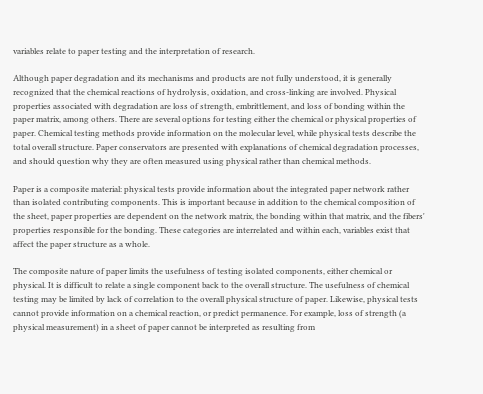variables relate to paper testing and the interpretation of research.

Although paper degradation and its mechanisms and products are not fully understood, it is generally recognized that the chemical reactions of hydrolysis, oxidation, and cross-linking are involved. Physical properties associated with degradation are loss of strength, embrittlement, and loss of bonding within the paper matrix, among others. There are several options for testing either the chemical or physical properties of paper. Chemical testing methods provide information on the molecular level, while physical tests describe the total overall structure. Paper conservators are presented with explanations of chemical degradation processes, and should question why they are often measured using physical rather than chemical methods.

Paper is a composite material: physical tests provide information about the integrated paper network rather than isolated contributing components. This is important because in addition to the chemical composition of the sheet, paper properties are dependent on the network matrix, the bonding within that matrix, and the fibers' properties responsible for the bonding. These categories are interrelated and within each, variables exist that affect the paper structure as a whole.

The composite nature of paper limits the usefulness of testing isolated components, either chemical or physical. It is difficult to relate a single component back to the overall structure. The usefulness of chemical testing may be limited by lack of correlation to the overall physical structure of paper. Likewise, physical tests cannot provide information on a chemical reaction, or predict permanence. For example, loss of strength (a physical measurement) in a sheet of paper cannot be interpreted as resulting from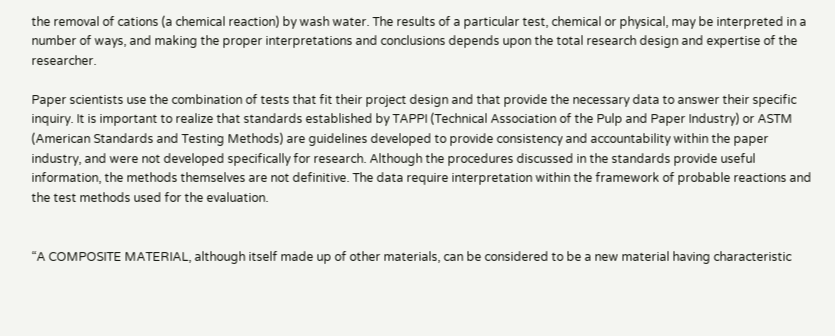the removal of cations (a chemical reaction) by wash water. The results of a particular test, chemical or physical, may be interpreted in a number of ways, and making the proper interpretations and conclusions depends upon the total research design and expertise of the researcher.

Paper scientists use the combination of tests that fit their project design and that provide the necessary data to answer their specific inquiry. It is important to realize that standards established by TAPPI (Technical Association of the Pulp and Paper Industry) or ASTM (American Standards and Testing Methods) are guidelines developed to provide consistency and accountability within the paper industry, and were not developed specifically for research. Although the procedures discussed in the standards provide useful information, the methods themselves are not definitive. The data require interpretation within the framework of probable reactions and the test methods used for the evaluation.


“A COMPOSITE MATERIAL, although itself made up of other materials, can be considered to be a new material having characteristic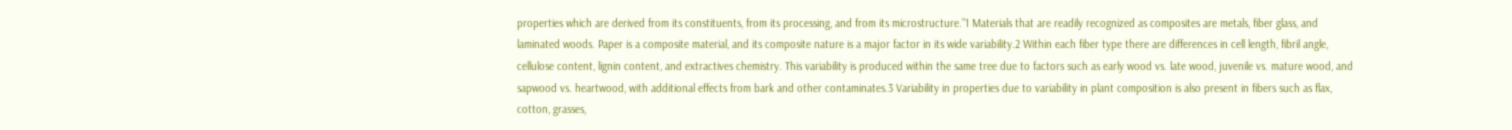properties which are derived from its constituents, from its processing, and from its microstructure.”1 Materials that are readily recognized as composites are metals, fiber glass, and laminated woods. Paper is a composite material, and its composite nature is a major factor in its wide variability.2 Within each fiber type there are differences in cell length, fibril angle, cellulose content, lignin content, and extractives chemistry. This variability is produced within the same tree due to factors such as early wood vs. late wood, juvenile vs. mature wood, and sapwood vs. heartwood, with additional effects from bark and other contaminates.3 Variability in properties due to variability in plant composition is also present in fibers such as flax, cotton, grasses,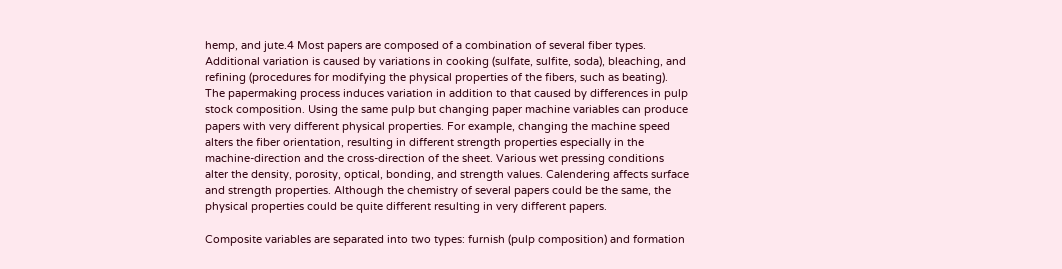hemp, and jute.4 Most papers are composed of a combination of several fiber types. Additional variation is caused by variations in cooking (sulfate, sulfite, soda), bleaching, and refining (procedures for modifying the physical properties of the fibers, such as beating). The papermaking process induces variation in addition to that caused by differences in pulp stock composition. Using the same pulp but changing paper machine variables can produce papers with very different physical properties. For example, changing the machine speed alters the fiber orientation, resulting in different strength properties especially in the machine-direction and the cross-direction of the sheet. Various wet pressing conditions alter the density, porosity, optical, bonding, and strength values. Calendering affects surface and strength properties. Although the chemistry of several papers could be the same, the physical properties could be quite different resulting in very different papers.

Composite variables are separated into two types: furnish (pulp composition) and formation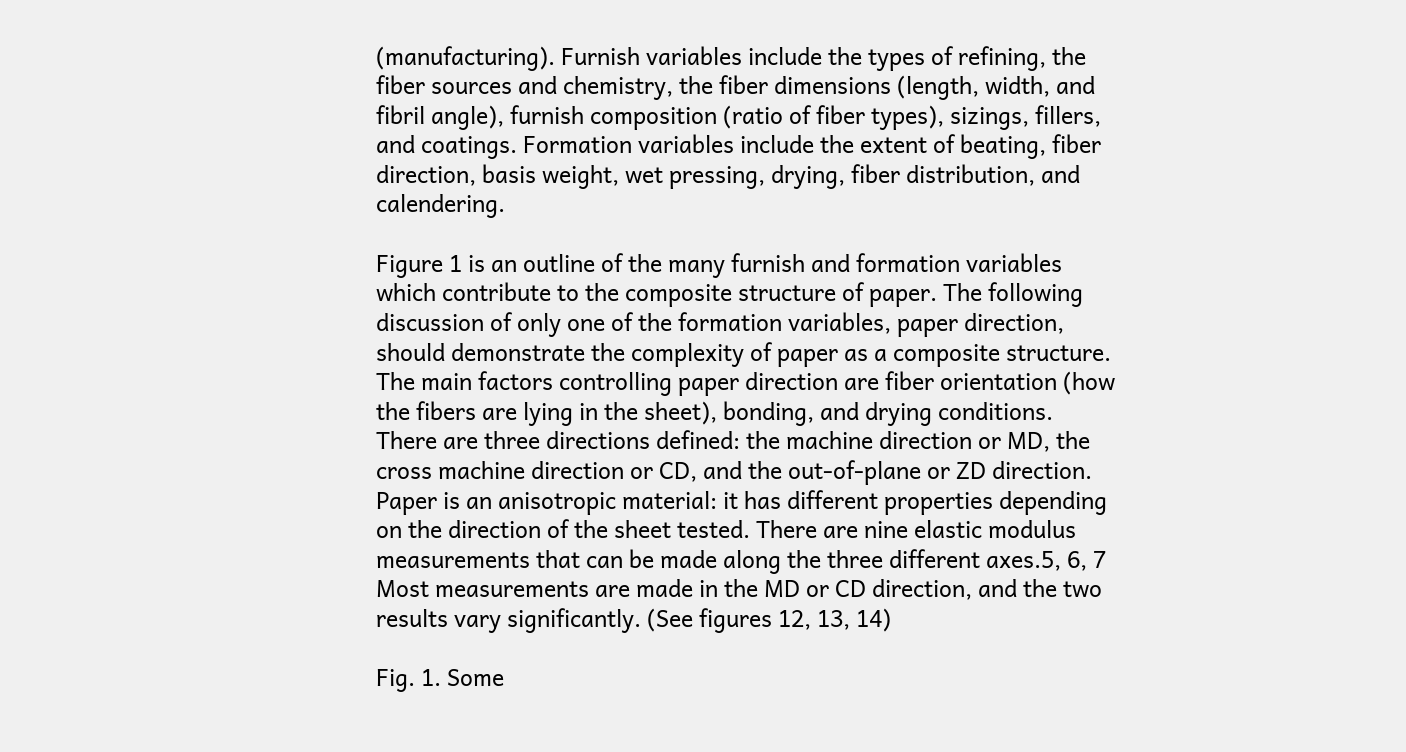(manufacturing). Furnish variables include the types of refining, the fiber sources and chemistry, the fiber dimensions (length, width, and fibril angle), furnish composition (ratio of fiber types), sizings, fillers, and coatings. Formation variables include the extent of beating, fiber direction, basis weight, wet pressing, drying, fiber distribution, and calendering.

Figure 1 is an outline of the many furnish and formation variables which contribute to the composite structure of paper. The following discussion of only one of the formation variables, paper direction, should demonstrate the complexity of paper as a composite structure. The main factors controlling paper direction are fiber orientation (how the fibers are lying in the sheet), bonding, and drying conditions. There are three directions defined: the machine direction or MD, the cross machine direction or CD, and the out-of-plane or ZD direction. Paper is an anisotropic material: it has different properties depending on the direction of the sheet tested. There are nine elastic modulus measurements that can be made along the three different axes.5, 6, 7 Most measurements are made in the MD or CD direction, and the two results vary significantly. (See figures 12, 13, 14)

Fig. 1. Some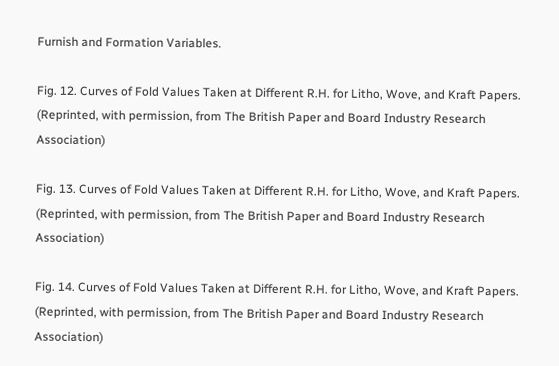Furnish and Formation Variables.

Fig. 12. Curves of Fold Values Taken at Different R.H. for Litho, Wove, and Kraft Papers. (Reprinted, with permission, from The British Paper and Board Industry Research Association)

Fig. 13. Curves of Fold Values Taken at Different R.H. for Litho, Wove, and Kraft Papers. (Reprinted, with permission, from The British Paper and Board Industry Research Association)

Fig. 14. Curves of Fold Values Taken at Different R.H. for Litho, Wove, and Kraft Papers. (Reprinted, with permission, from The British Paper and Board Industry Research Association)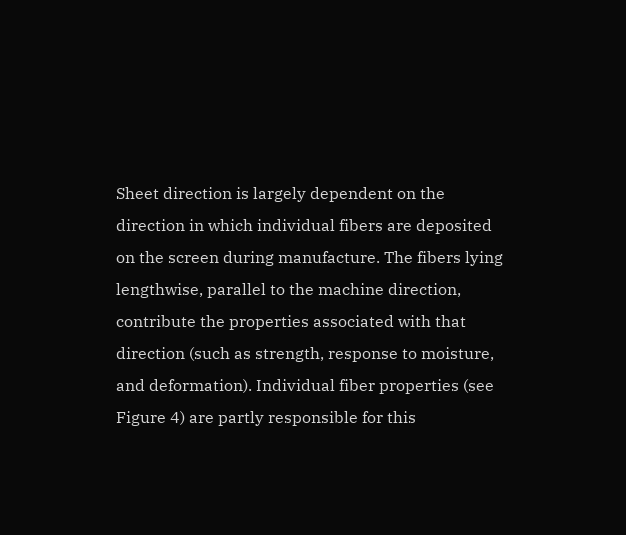Sheet direction is largely dependent on the direction in which individual fibers are deposited on the screen during manufacture. The fibers lying lengthwise, parallel to the machine direction, contribute the properties associated with that direction (such as strength, response to moisture, and deformation). Individual fiber properties (see Figure 4) are partly responsible for this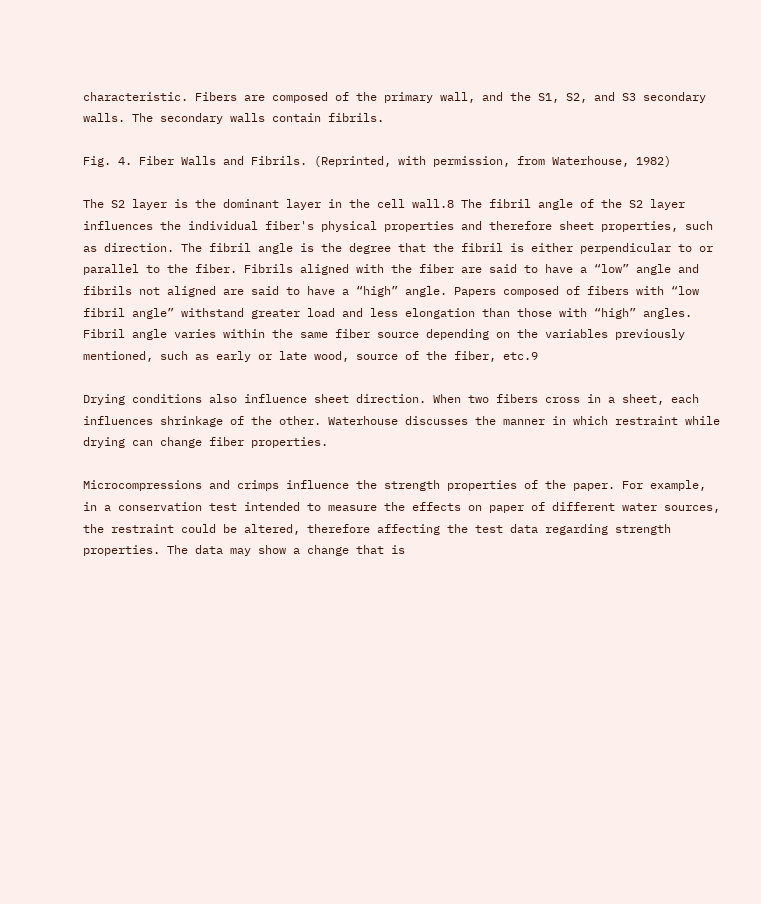characteristic. Fibers are composed of the primary wall, and the S1, S2, and S3 secondary walls. The secondary walls contain fibrils.

Fig. 4. Fiber Walls and Fibrils. (Reprinted, with permission, from Waterhouse, 1982)

The S2 layer is the dominant layer in the cell wall.8 The fibril angle of the S2 layer influences the individual fiber's physical properties and therefore sheet properties, such as direction. The fibril angle is the degree that the fibril is either perpendicular to or parallel to the fiber. Fibrils aligned with the fiber are said to have a “low” angle and fibrils not aligned are said to have a “high” angle. Papers composed of fibers with “low fibril angle” withstand greater load and less elongation than those with “high” angles. Fibril angle varies within the same fiber source depending on the variables previously mentioned, such as early or late wood, source of the fiber, etc.9

Drying conditions also influence sheet direction. When two fibers cross in a sheet, each influences shrinkage of the other. Waterhouse discusses the manner in which restraint while drying can change fiber properties.

Microcompressions and crimps influence the strength properties of the paper. For example, in a conservation test intended to measure the effects on paper of different water sources, the restraint could be altered, therefore affecting the test data regarding strength properties. The data may show a change that is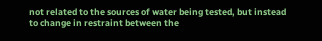not related to the sources of water being tested, but instead to change in restraint between the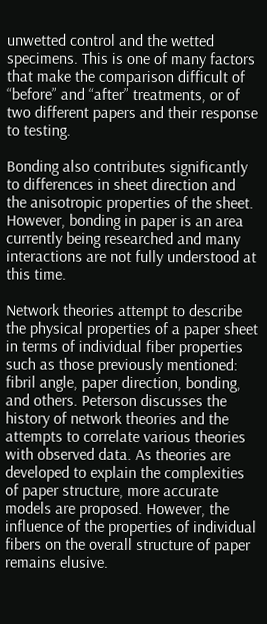unwetted control and the wetted specimens. This is one of many factors that make the comparison difficult of “before” and “after” treatments, or of two different papers and their response to testing.

Bonding also contributes significantly to differences in sheet direction and the anisotropic properties of the sheet. However, bonding in paper is an area currently being researched and many interactions are not fully understood at this time.

Network theories attempt to describe the physical properties of a paper sheet in terms of individual fiber properties such as those previously mentioned: fibril angle, paper direction, bonding, and others. Peterson discusses the history of network theories and the attempts to correlate various theories with observed data. As theories are developed to explain the complexities of paper structure, more accurate models are proposed. However, the influence of the properties of individual fibers on the overall structure of paper remains elusive.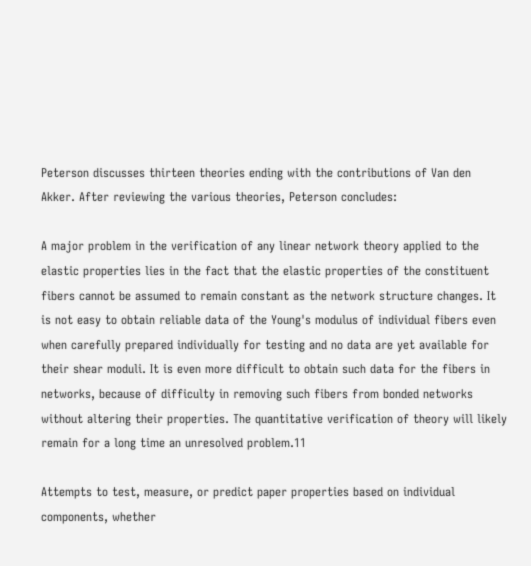Peterson discusses thirteen theories ending with the contributions of Van den Akker. After reviewing the various theories, Peterson concludes:

A major problem in the verification of any linear network theory applied to the elastic properties lies in the fact that the elastic properties of the constituent fibers cannot be assumed to remain constant as the network structure changes. It is not easy to obtain reliable data of the Young's modulus of individual fibers even when carefully prepared individually for testing and no data are yet available for their shear moduli. It is even more difficult to obtain such data for the fibers in networks, because of difficulty in removing such fibers from bonded networks without altering their properties. The quantitative verification of theory will likely remain for a long time an unresolved problem.11

Attempts to test, measure, or predict paper properties based on individual components, whether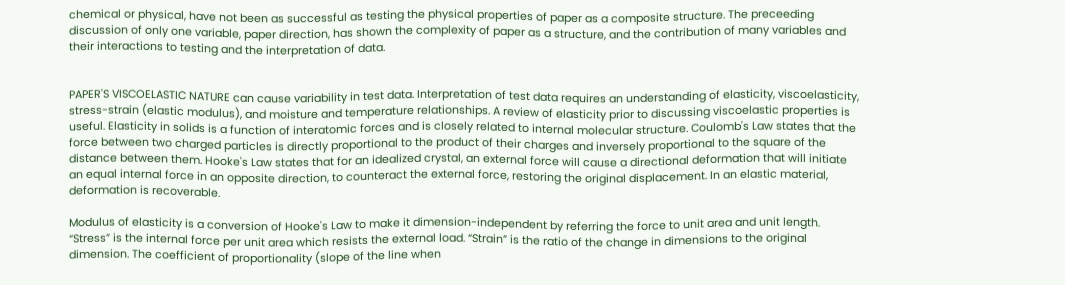chemical or physical, have not been as successful as testing the physical properties of paper as a composite structure. The preceeding discussion of only one variable, paper direction, has shown the complexity of paper as a structure, and the contribution of many variables and their interactions to testing and the interpretation of data.


PAPER'S VISCOELASTIC NATURE can cause variability in test data. Interpretation of test data requires an understanding of elasticity, viscoelasticity, stress-strain (elastic modulus), and moisture and temperature relationships. A review of elasticity prior to discussing viscoelastic properties is useful. Elasticity in solids is a function of interatomic forces and is closely related to internal molecular structure. Coulomb's Law states that the force between two charged particles is directly proportional to the product of their charges and inversely proportional to the square of the distance between them. Hooke's Law states that for an idealized crystal, an external force will cause a directional deformation that will initiate an equal internal force in an opposite direction, to counteract the external force, restoring the original displacement. In an elastic material, deformation is recoverable.

Modulus of elasticity is a conversion of Hooke's Law to make it dimension-independent by referring the force to unit area and unit length. “Stress” is the internal force per unit area which resists the external load. “Strain” is the ratio of the change in dimensions to the original dimension. The coefficient of proportionality (slope of the line when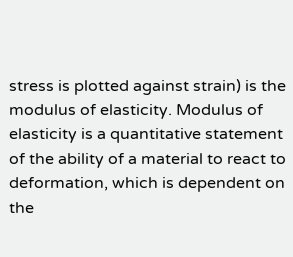stress is plotted against strain) is the modulus of elasticity. Modulus of elasticity is a quantitative statement of the ability of a material to react to deformation, which is dependent on the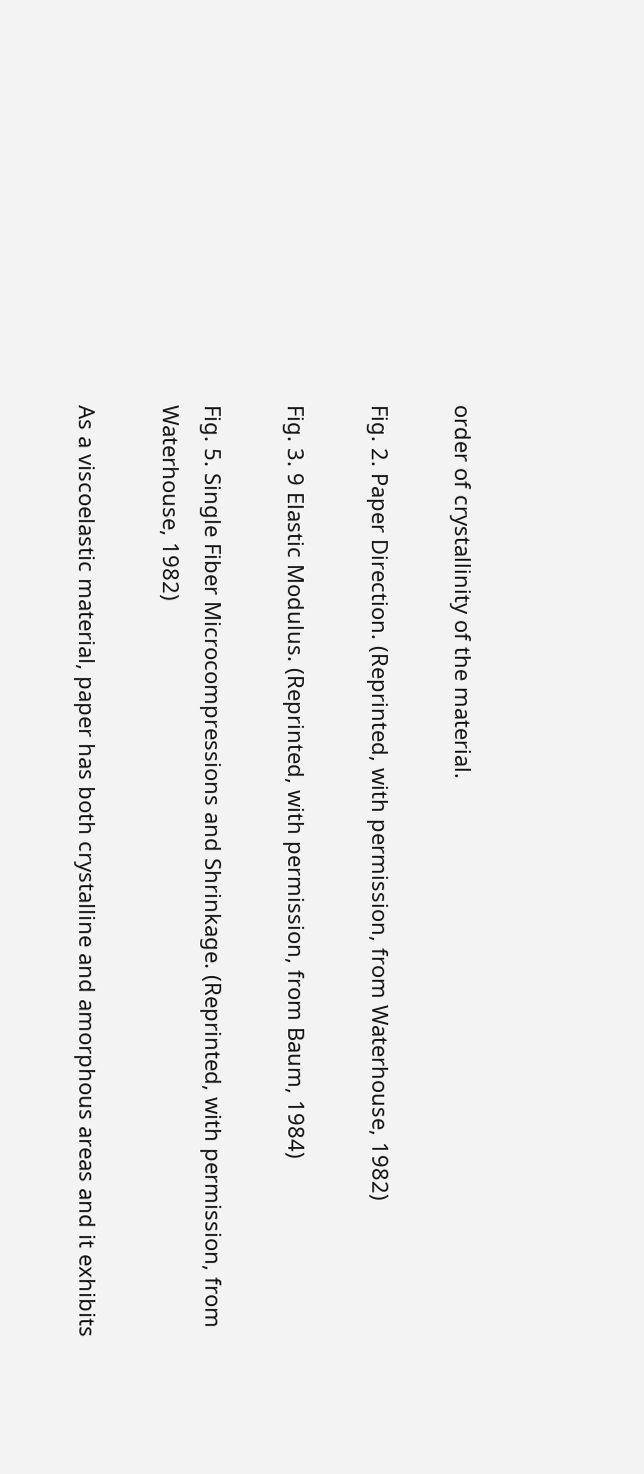order of crystallinity of the material.

Fig. 2. Paper Direction. (Reprinted, with permission, from Waterhouse, 1982)

Fig. 3. 9 Elastic Modulus. (Reprinted, with permission, from Baum, 1984)

Fig. 5. Single Fiber Microcompressions and Shrinkage. (Reprinted, with permission, from Waterhouse, 1982)

As a viscoelastic material, paper has both crystalline and amorphous areas and it exhibits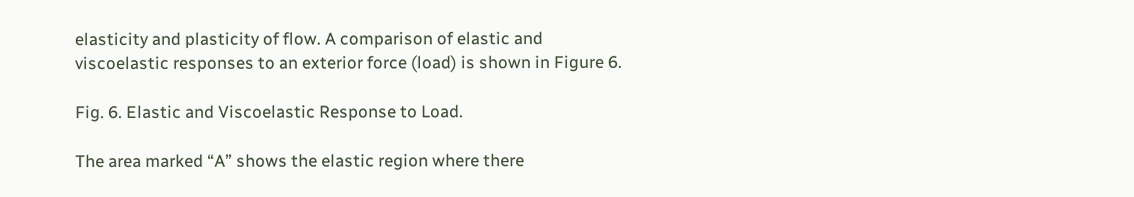elasticity and plasticity of flow. A comparison of elastic and viscoelastic responses to an exterior force (load) is shown in Figure 6.

Fig. 6. Elastic and Viscoelastic Response to Load.

The area marked “A” shows the elastic region where there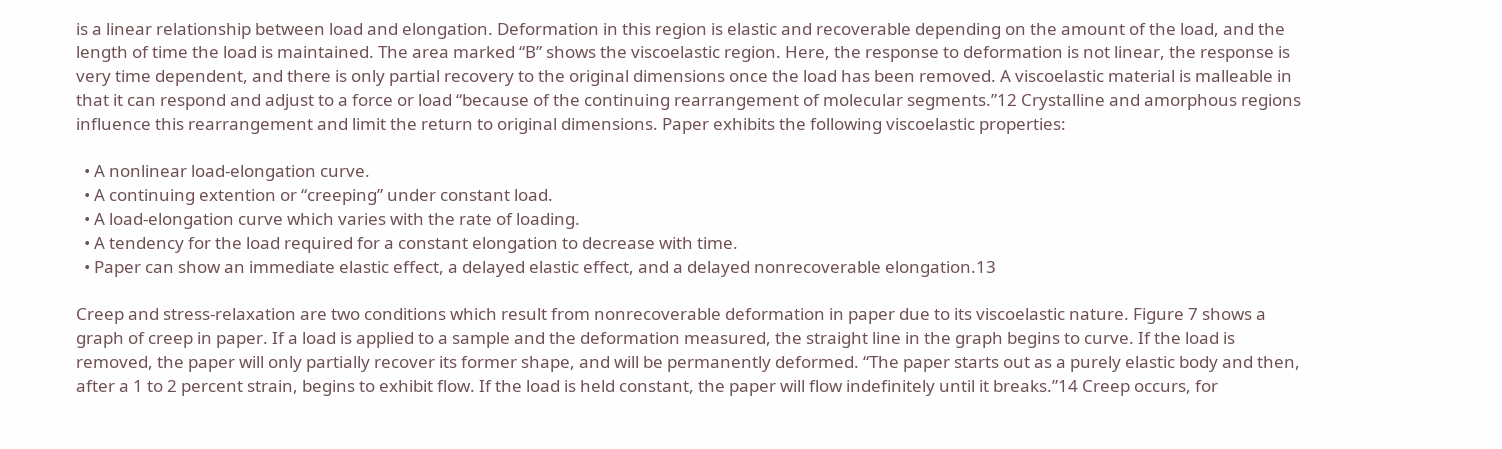is a linear relationship between load and elongation. Deformation in this region is elastic and recoverable depending on the amount of the load, and the length of time the load is maintained. The area marked “B” shows the viscoelastic region. Here, the response to deformation is not linear, the response is very time dependent, and there is only partial recovery to the original dimensions once the load has been removed. A viscoelastic material is malleable in that it can respond and adjust to a force or load “because of the continuing rearrangement of molecular segments.”12 Crystalline and amorphous regions influence this rearrangement and limit the return to original dimensions. Paper exhibits the following viscoelastic properties:

  • A nonlinear load-elongation curve.
  • A continuing extention or “creeping” under constant load.
  • A load-elongation curve which varies with the rate of loading.
  • A tendency for the load required for a constant elongation to decrease with time.
  • Paper can show an immediate elastic effect, a delayed elastic effect, and a delayed nonrecoverable elongation.13

Creep and stress-relaxation are two conditions which result from nonrecoverable deformation in paper due to its viscoelastic nature. Figure 7 shows a graph of creep in paper. If a load is applied to a sample and the deformation measured, the straight line in the graph begins to curve. If the load is removed, the paper will only partially recover its former shape, and will be permanently deformed. “The paper starts out as a purely elastic body and then, after a 1 to 2 percent strain, begins to exhibit flow. If the load is held constant, the paper will flow indefinitely until it breaks.”14 Creep occurs, for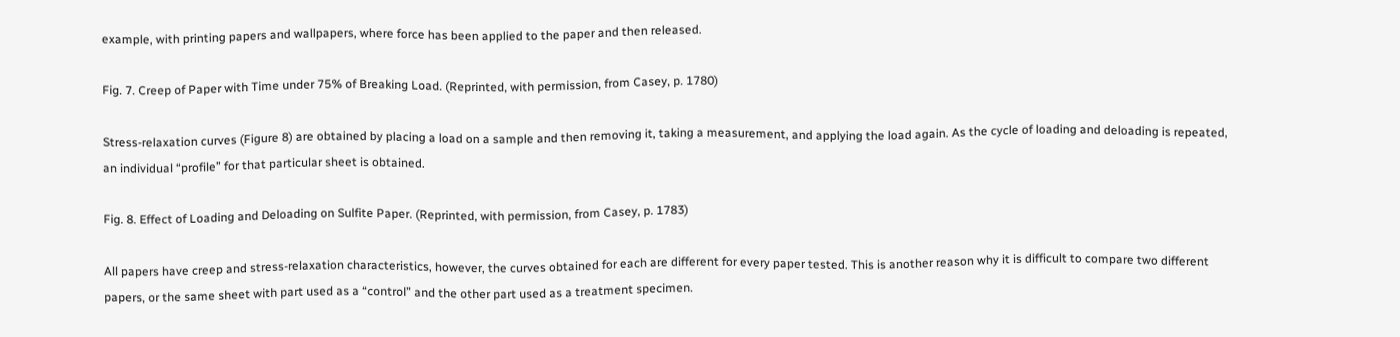example, with printing papers and wallpapers, where force has been applied to the paper and then released.

Fig. 7. Creep of Paper with Time under 75% of Breaking Load. (Reprinted, with permission, from Casey, p. 1780)

Stress-relaxation curves (Figure 8) are obtained by placing a load on a sample and then removing it, taking a measurement, and applying the load again. As the cycle of loading and deloading is repeated, an individual “profile” for that particular sheet is obtained.

Fig. 8. Effect of Loading and Deloading on Sulfite Paper. (Reprinted, with permission, from Casey, p. 1783)

All papers have creep and stress-relaxation characteristics, however, the curves obtained for each are different for every paper tested. This is another reason why it is difficult to compare two different papers, or the same sheet with part used as a “control” and the other part used as a treatment specimen.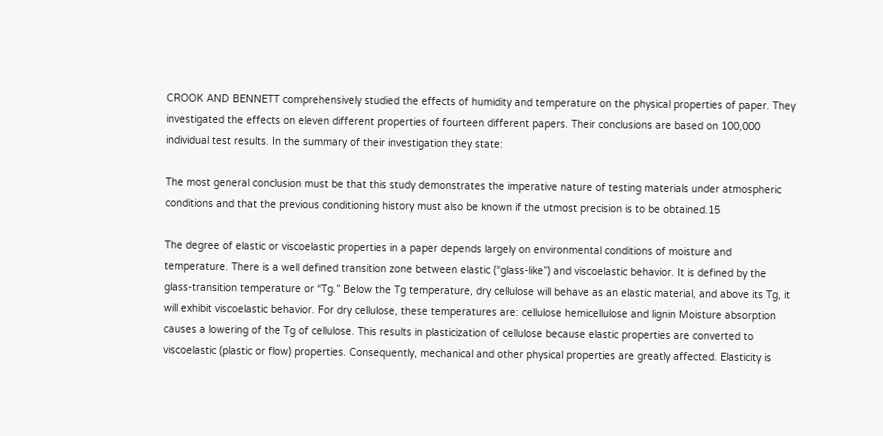CROOK AND BENNETT comprehensively studied the effects of humidity and temperature on the physical properties of paper. They investigated the effects on eleven different properties of fourteen different papers. Their conclusions are based on 100,000 individual test results. In the summary of their investigation they state:

The most general conclusion must be that this study demonstrates the imperative nature of testing materials under atmospheric conditions and that the previous conditioning history must also be known if the utmost precision is to be obtained.15

The degree of elastic or viscoelastic properties in a paper depends largely on environmental conditions of moisture and temperature. There is a well defined transition zone between elastic (“glass-like”) and viscoelastic behavior. It is defined by the glass-transition temperature or “Tg.” Below the Tg temperature, dry cellulose will behave as an elastic material, and above its Tg, it will exhibit viscoelastic behavior. For dry cellulose, these temperatures are: cellulose hemicellulose and lignin Moisture absorption causes a lowering of the Tg of cellulose. This results in plasticization of cellulose because elastic properties are converted to viscoelastic (plastic or flow) properties. Consequently, mechanical and other physical properties are greatly affected. Elasticity is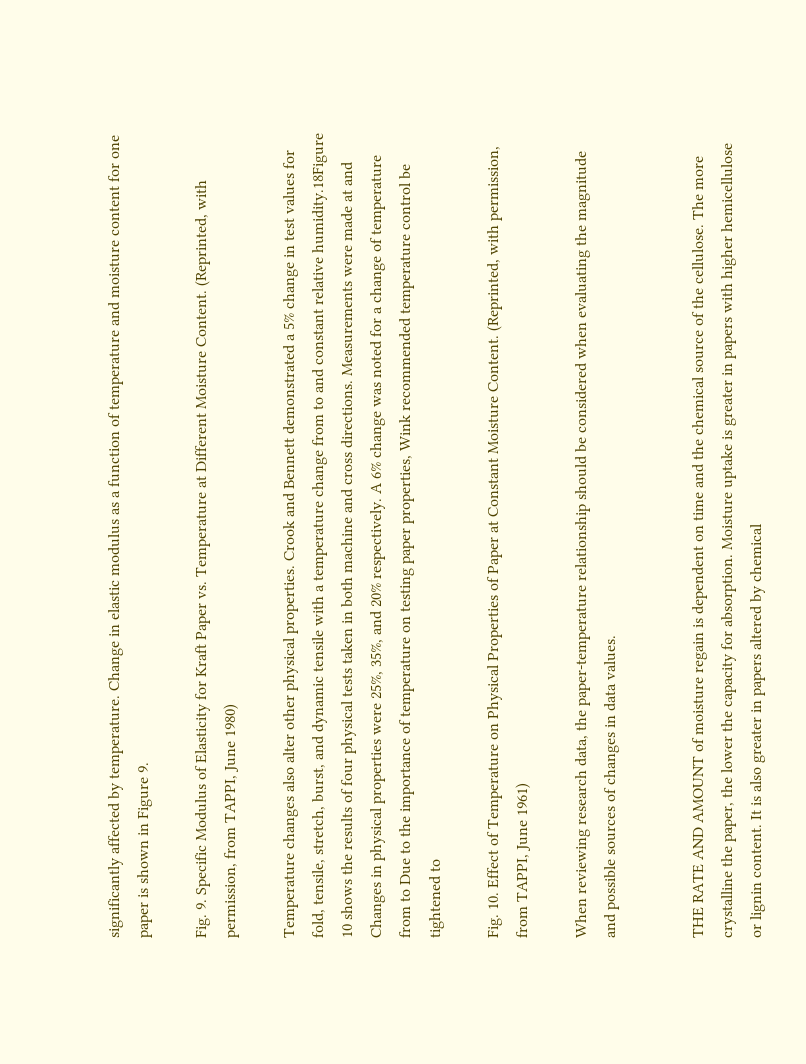significantly affected by temperature. Change in elastic modulus as a function of temperature and moisture content for one paper is shown in Figure 9.

Fig. 9. Specific Modulus of Elasticity for Kraft Paper vs. Temperature at Different Moisture Content. (Reprinted, with permission, from TAPPI, June 1980)

Temperature changes also alter other physical properties. Crook and Bennett demonstrated a 5% change in test values for fold, tensile, stretch, burst, and dynamic tensile with a temperature change from to and constant relative humidity.18Figure 10 shows the results of four physical tests taken in both machine and cross directions. Measurements were made at and Changes in physical properties were 25%, 35%, and 20% respectively. A 6% change was noted for a change of temperature from to Due to the importance of temperature on testing paper properties, Wink recommended temperature control be tightened to

Fig. 10. Effect of Temperature on Physical Properties of Paper at Constant Moisture Content. (Reprinted, with permission, from TAPPI, June 1961)

When reviewing research data, the paper-temperature relationship should be considered when evaluating the magnitude and possible sources of changes in data values.


THE RATE AND AMOUNT of moisture regain is dependent on time and the chemical source of the cellulose. The more crystalline the paper, the lower the capacity for absorption. Moisture uptake is greater in papers with higher hemicellulose or lignin content. It is also greater in papers altered by chemical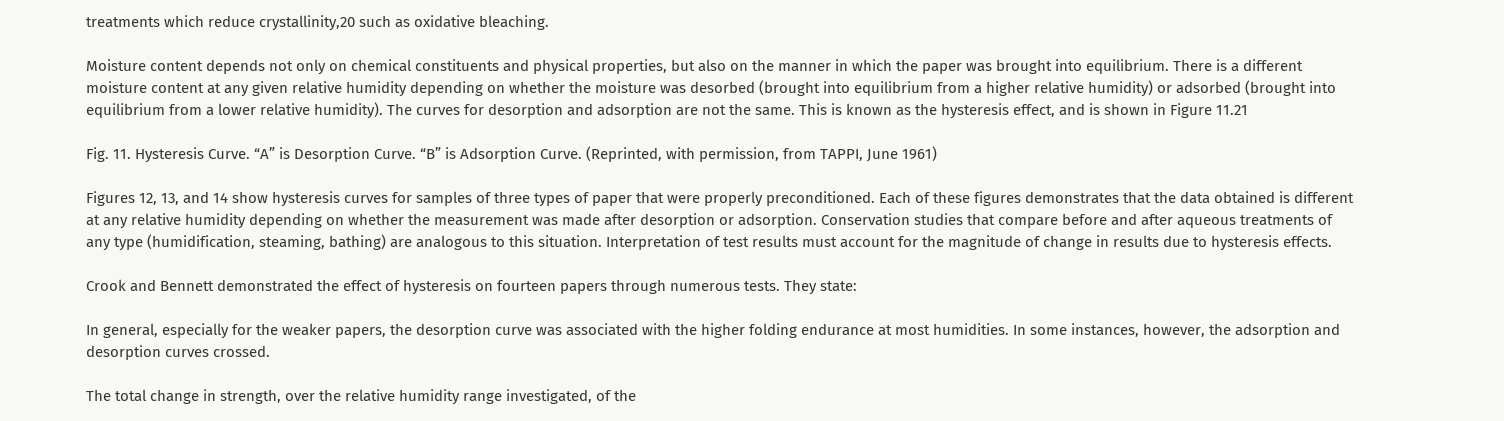treatments which reduce crystallinity,20 such as oxidative bleaching.

Moisture content depends not only on chemical constituents and physical properties, but also on the manner in which the paper was brought into equilibrium. There is a different moisture content at any given relative humidity depending on whether the moisture was desorbed (brought into equilibrium from a higher relative humidity) or adsorbed (brought into equilibrium from a lower relative humidity). The curves for desorption and adsorption are not the same. This is known as the hysteresis effect, and is shown in Figure 11.21

Fig. 11. Hysteresis Curve. “A” is Desorption Curve. “B” is Adsorption Curve. (Reprinted, with permission, from TAPPI, June 1961)

Figures 12, 13, and 14 show hysteresis curves for samples of three types of paper that were properly preconditioned. Each of these figures demonstrates that the data obtained is different at any relative humidity depending on whether the measurement was made after desorption or adsorption. Conservation studies that compare before and after aqueous treatments of any type (humidification, steaming, bathing) are analogous to this situation. Interpretation of test results must account for the magnitude of change in results due to hysteresis effects.

Crook and Bennett demonstrated the effect of hysteresis on fourteen papers through numerous tests. They state:

In general, especially for the weaker papers, the desorption curve was associated with the higher folding endurance at most humidities. In some instances, however, the adsorption and desorption curves crossed.

The total change in strength, over the relative humidity range investigated, of the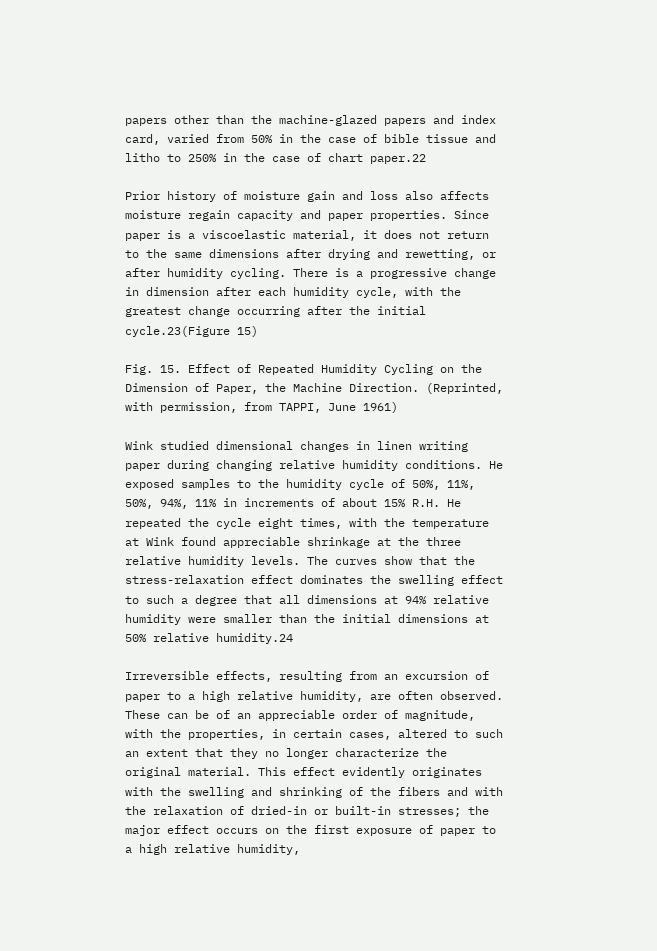papers other than the machine-glazed papers and index card, varied from 50% in the case of bible tissue and litho to 250% in the case of chart paper.22

Prior history of moisture gain and loss also affects moisture regain capacity and paper properties. Since paper is a viscoelastic material, it does not return to the same dimensions after drying and rewetting, or after humidity cycling. There is a progressive change in dimension after each humidity cycle, with the greatest change occurring after the initial cycle.23(Figure 15)

Fig. 15. Effect of Repeated Humidity Cycling on the Dimension of Paper, the Machine Direction. (Reprinted, with permission, from TAPPI, June 1961)

Wink studied dimensional changes in linen writing paper during changing relative humidity conditions. He exposed samples to the humidity cycle of 50%, 11%, 50%, 94%, 11% in increments of about 15% R.H. He repeated the cycle eight times, with the temperature at Wink found appreciable shrinkage at the three relative humidity levels. The curves show that the stress-relaxation effect dominates the swelling effect to such a degree that all dimensions at 94% relative humidity were smaller than the initial dimensions at 50% relative humidity.24

Irreversible effects, resulting from an excursion of paper to a high relative humidity, are often observed. These can be of an appreciable order of magnitude, with the properties, in certain cases, altered to such an extent that they no longer characterize the original material. This effect evidently originates with the swelling and shrinking of the fibers and with the relaxation of dried-in or built-in stresses; the major effect occurs on the first exposure of paper to a high relative humidity,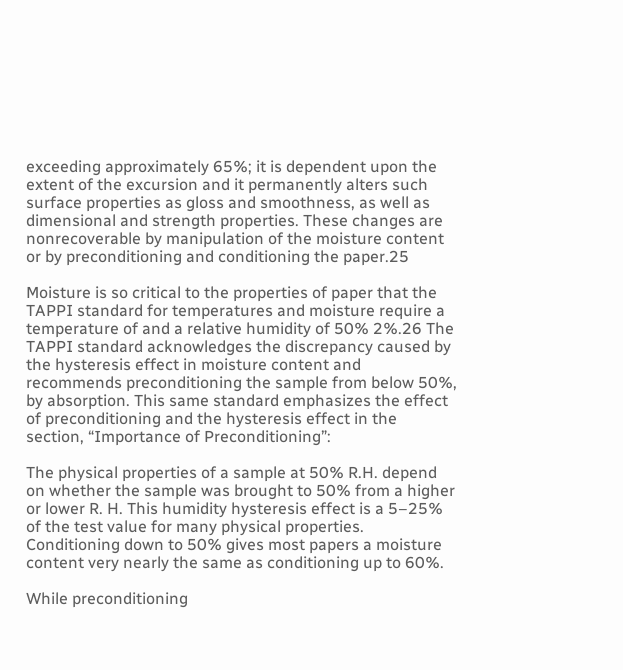exceeding approximately 65%; it is dependent upon the extent of the excursion and it permanently alters such surface properties as gloss and smoothness, as well as dimensional and strength properties. These changes are nonrecoverable by manipulation of the moisture content or by preconditioning and conditioning the paper.25

Moisture is so critical to the properties of paper that the TAPPI standard for temperatures and moisture require a temperature of and a relative humidity of 50% 2%.26 The TAPPI standard acknowledges the discrepancy caused by the hysteresis effect in moisture content and recommends preconditioning the sample from below 50%, by absorption. This same standard emphasizes the effect of preconditioning and the hysteresis effect in the section, “Importance of Preconditioning”:

The physical properties of a sample at 50% R.H. depend on whether the sample was brought to 50% from a higher or lower R. H. This humidity hysteresis effect is a 5–25% of the test value for many physical properties. Conditioning down to 50% gives most papers a moisture content very nearly the same as conditioning up to 60%.

While preconditioning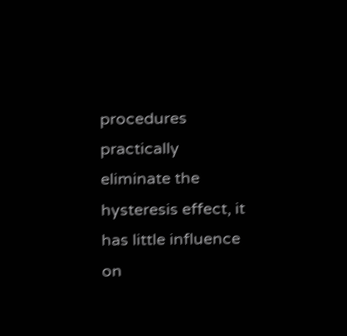procedures practically eliminate the hysteresis effect, it has little influence on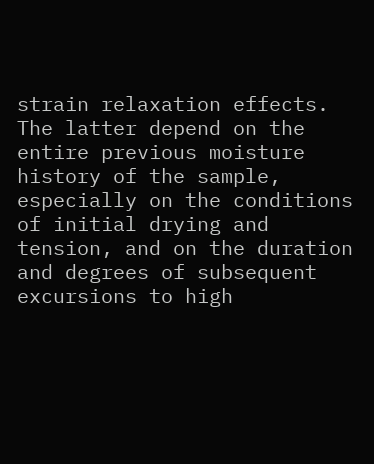strain relaxation effects. The latter depend on the entire previous moisture history of the sample, especially on the conditions of initial drying and tension, and on the duration and degrees of subsequent excursions to high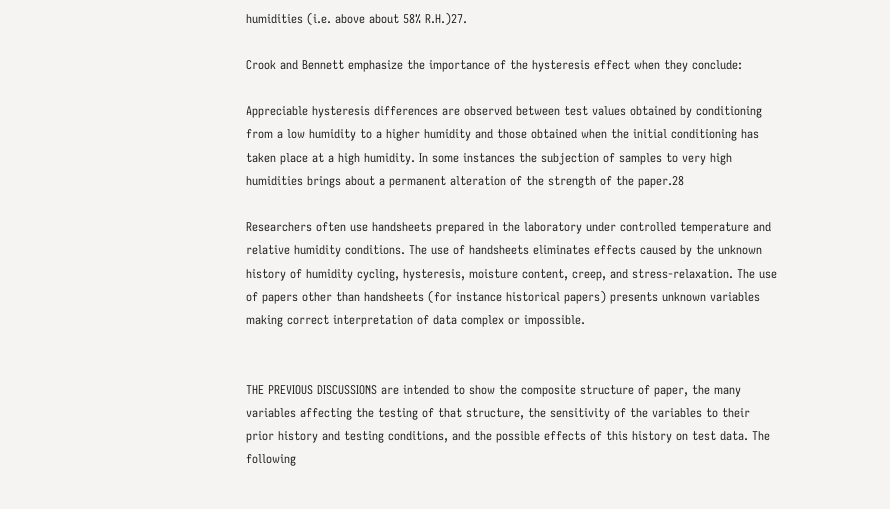humidities (i.e. above about 58% R.H.)27.

Crook and Bennett emphasize the importance of the hysteresis effect when they conclude:

Appreciable hysteresis differences are observed between test values obtained by conditioning from a low humidity to a higher humidity and those obtained when the initial conditioning has taken place at a high humidity. In some instances the subjection of samples to very high humidities brings about a permanent alteration of the strength of the paper.28

Researchers often use handsheets prepared in the laboratory under controlled temperature and relative humidity conditions. The use of handsheets eliminates effects caused by the unknown history of humidity cycling, hysteresis, moisture content, creep, and stress-relaxation. The use of papers other than handsheets (for instance historical papers) presents unknown variables making correct interpretation of data complex or impossible.


THE PREVIOUS DISCUSSIONS are intended to show the composite structure of paper, the many variables affecting the testing of that structure, the sensitivity of the variables to their prior history and testing conditions, and the possible effects of this history on test data. The following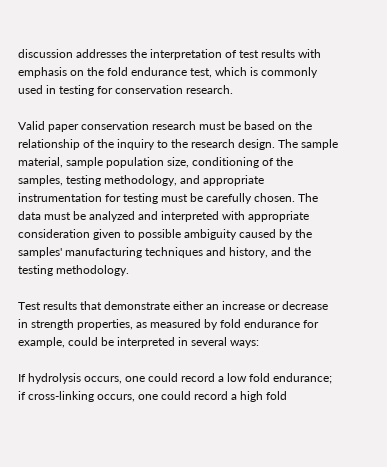discussion addresses the interpretation of test results with emphasis on the fold endurance test, which is commonly used in testing for conservation research.

Valid paper conservation research must be based on the relationship of the inquiry to the research design. The sample material, sample population size, conditioning of the samples, testing methodology, and appropriate instrumentation for testing must be carefully chosen. The data must be analyzed and interpreted with appropriate consideration given to possible ambiguity caused by the samples' manufacturing techniques and history, and the testing methodology.

Test results that demonstrate either an increase or decrease in strength properties, as measured by fold endurance for example, could be interpreted in several ways:

If hydrolysis occurs, one could record a low fold endurance; if cross-linking occurs, one could record a high fold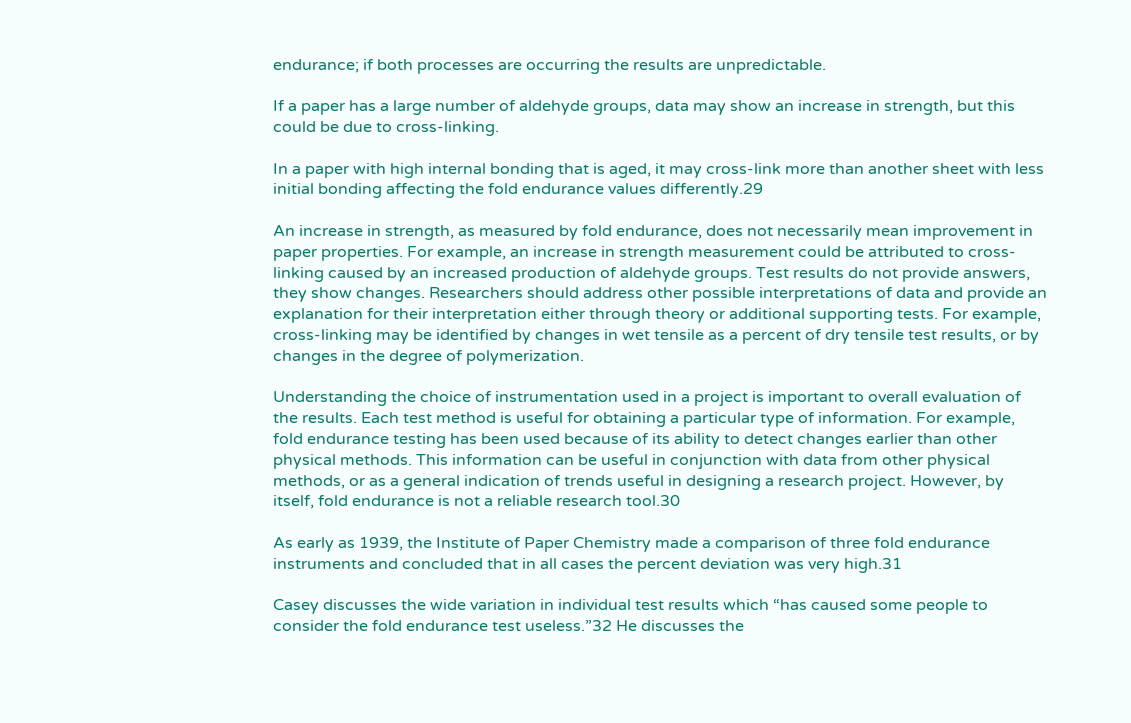endurance; if both processes are occurring the results are unpredictable.

If a paper has a large number of aldehyde groups, data may show an increase in strength, but this could be due to cross-linking.

In a paper with high internal bonding that is aged, it may cross-link more than another sheet with less initial bonding affecting the fold endurance values differently.29

An increase in strength, as measured by fold endurance, does not necessarily mean improvement in paper properties. For example, an increase in strength measurement could be attributed to cross-linking caused by an increased production of aldehyde groups. Test results do not provide answers, they show changes. Researchers should address other possible interpretations of data and provide an explanation for their interpretation either through theory or additional supporting tests. For example, cross-linking may be identified by changes in wet tensile as a percent of dry tensile test results, or by changes in the degree of polymerization.

Understanding the choice of instrumentation used in a project is important to overall evaluation of the results. Each test method is useful for obtaining a particular type of information. For example, fold endurance testing has been used because of its ability to detect changes earlier than other physical methods. This information can be useful in conjunction with data from other physical methods, or as a general indication of trends useful in designing a research project. However, by itself, fold endurance is not a reliable research tool.30

As early as 1939, the Institute of Paper Chemistry made a comparison of three fold endurance instruments and concluded that in all cases the percent deviation was very high.31

Casey discusses the wide variation in individual test results which “has caused some people to consider the fold endurance test useless.”32 He discusses the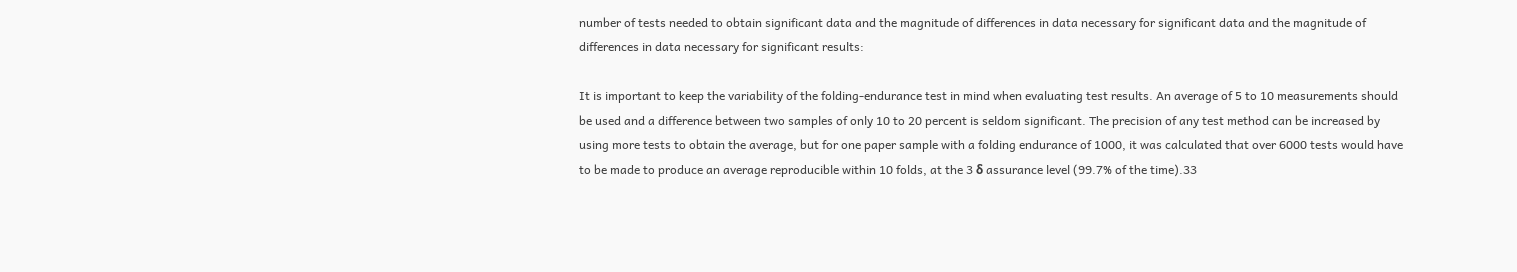number of tests needed to obtain significant data and the magnitude of differences in data necessary for significant data and the magnitude of differences in data necessary for significant results:

It is important to keep the variability of the folding-endurance test in mind when evaluating test results. An average of 5 to 10 measurements should be used and a difference between two samples of only 10 to 20 percent is seldom significant. The precision of any test method can be increased by using more tests to obtain the average, but for one paper sample with a folding endurance of 1000, it was calculated that over 6000 tests would have to be made to produce an average reproducible within 10 folds, at the 3 δ assurance level (99.7% of the time).33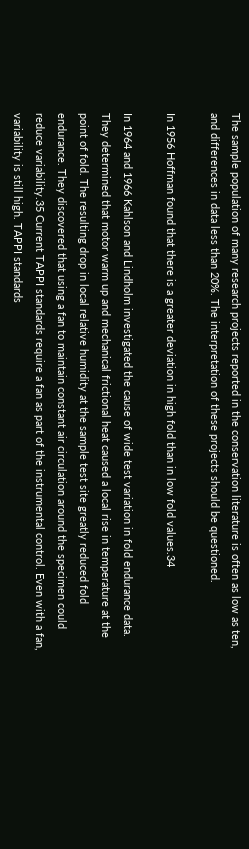The sample population of many research projects reported in the conservation literature is often as low as ten, and differences in data less than 20%. The interpretation of these projects should be questioned.

In 1956 Hoffman found that there is a greater deviation in high fold than in low fold values.34

In 1964 and 1966 Kahlson and Lindholm investigated the cause of wide test variation in fold endurance data. They determined that motor warm up and mechanical frictional heat caused a local rise in temperature at the point of fold. The resulting drop in local relative humidity at the sample test site greatly reduced fold endurance. They discovered that using a fan to maintain constant air circulation around the specimen could reduce variability.35 Current TAPPI standards require a fan as part of the instrumental control. Even with a fan, variability is still high. TAPPI standards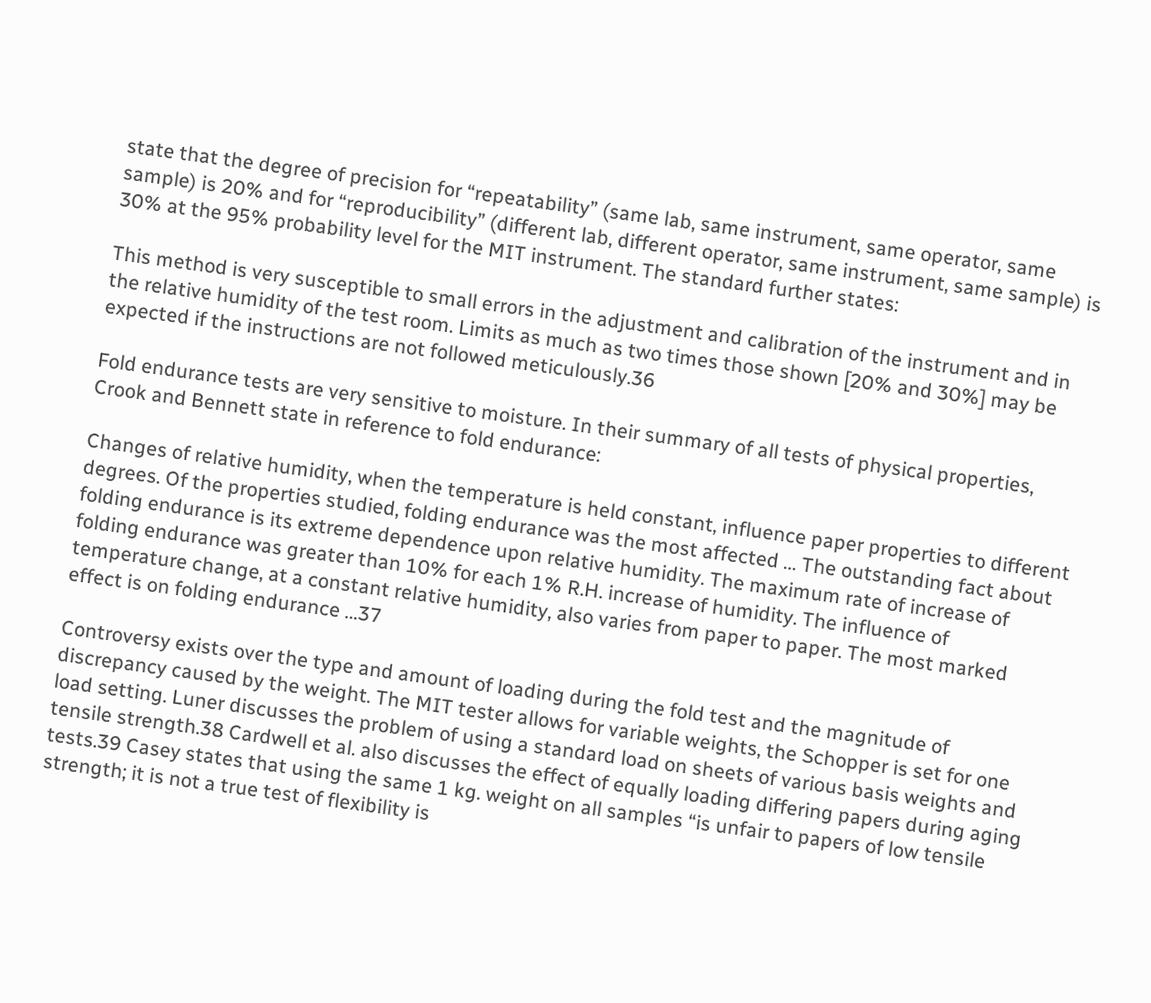state that the degree of precision for “repeatability” (same lab, same instrument, same operator, same sample) is 20% and for “reproducibility” (different lab, different operator, same instrument, same sample) is 30% at the 95% probability level for the MIT instrument. The standard further states:

This method is very susceptible to small errors in the adjustment and calibration of the instrument and in the relative humidity of the test room. Limits as much as two times those shown [20% and 30%] may be expected if the instructions are not followed meticulously.36

Fold endurance tests are very sensitive to moisture. In their summary of all tests of physical properties, Crook and Bennett state in reference to fold endurance:

Changes of relative humidity, when the temperature is held constant, influence paper properties to different degrees. Of the properties studied, folding endurance was the most affected … The outstanding fact about folding endurance is its extreme dependence upon relative humidity. The maximum rate of increase of folding endurance was greater than 10% for each 1% R.H. increase of humidity. The influence of temperature change, at a constant relative humidity, also varies from paper to paper. The most marked effect is on folding endurance …37

Controversy exists over the type and amount of loading during the fold test and the magnitude of discrepancy caused by the weight. The MIT tester allows for variable weights, the Schopper is set for one load setting. Luner discusses the problem of using a standard load on sheets of various basis weights and tensile strength.38 Cardwell et al. also discusses the effect of equally loading differing papers during aging tests.39 Casey states that using the same 1 kg. weight on all samples “is unfair to papers of low tensile strength; it is not a true test of flexibility is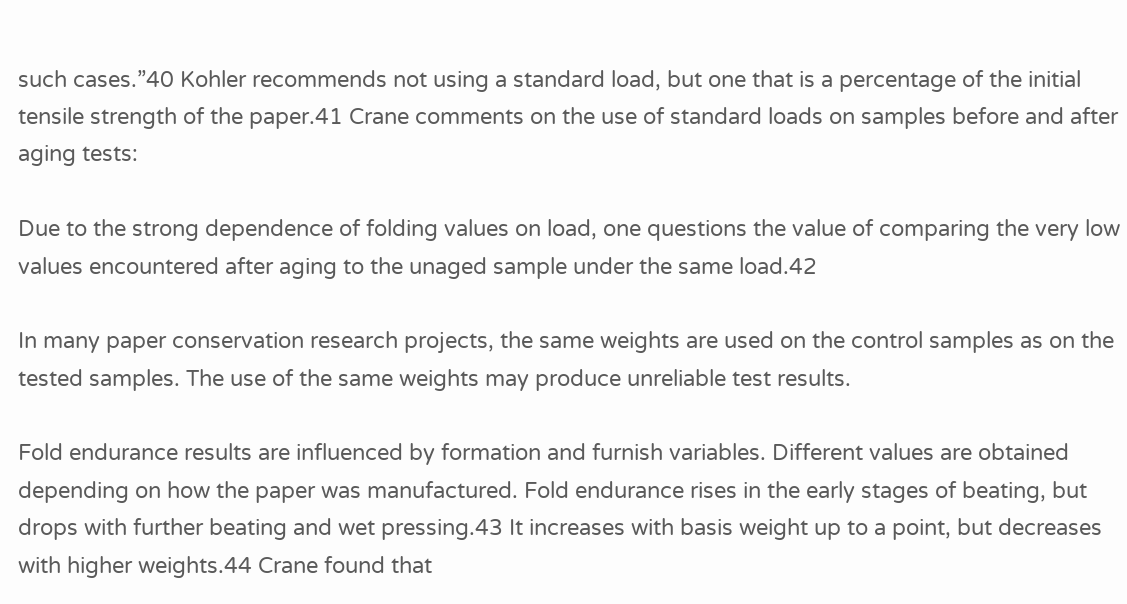such cases.”40 Kohler recommends not using a standard load, but one that is a percentage of the initial tensile strength of the paper.41 Crane comments on the use of standard loads on samples before and after aging tests:

Due to the strong dependence of folding values on load, one questions the value of comparing the very low values encountered after aging to the unaged sample under the same load.42

In many paper conservation research projects, the same weights are used on the control samples as on the tested samples. The use of the same weights may produce unreliable test results.

Fold endurance results are influenced by formation and furnish variables. Different values are obtained depending on how the paper was manufactured. Fold endurance rises in the early stages of beating, but drops with further beating and wet pressing.43 It increases with basis weight up to a point, but decreases with higher weights.44 Crane found that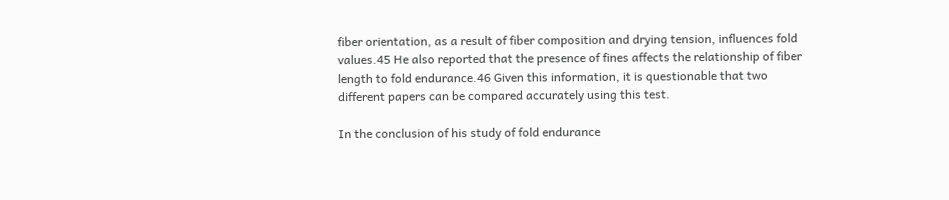fiber orientation, as a result of fiber composition and drying tension, influences fold values.45 He also reported that the presence of fines affects the relationship of fiber length to fold endurance.46 Given this information, it is questionable that two different papers can be compared accurately using this test.

In the conclusion of his study of fold endurance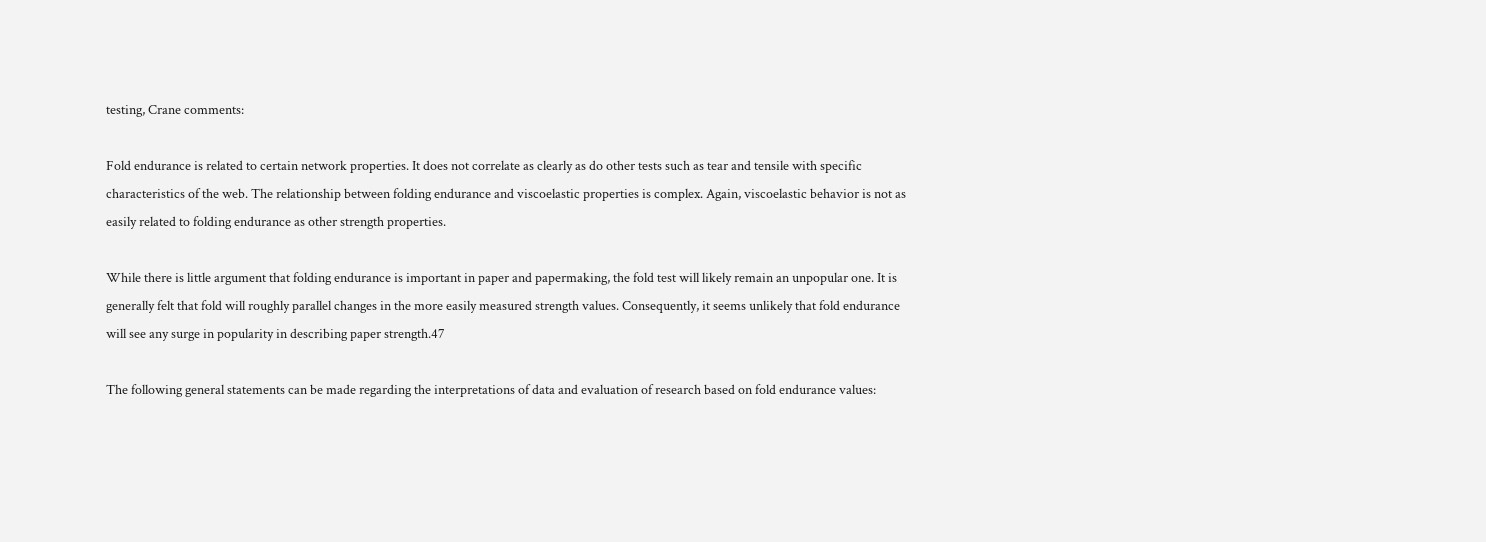testing, Crane comments:

Fold endurance is related to certain network properties. It does not correlate as clearly as do other tests such as tear and tensile with specific characteristics of the web. The relationship between folding endurance and viscoelastic properties is complex. Again, viscoelastic behavior is not as easily related to folding endurance as other strength properties.

While there is little argument that folding endurance is important in paper and papermaking, the fold test will likely remain an unpopular one. It is generally felt that fold will roughly parallel changes in the more easily measured strength values. Consequently, it seems unlikely that fold endurance will see any surge in popularity in describing paper strength.47

The following general statements can be made regarding the interpretations of data and evaluation of research based on fold endurance values: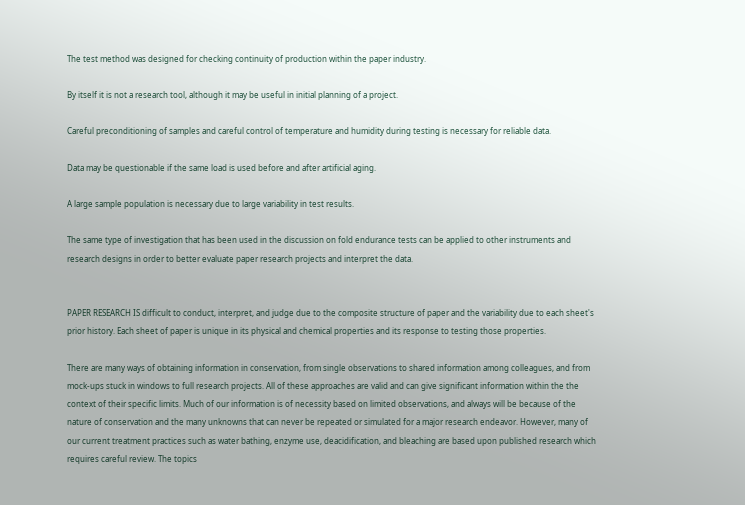The test method was designed for checking continuity of production within the paper industry.

By itself it is not a research tool, although it may be useful in initial planning of a project.

Careful preconditioning of samples and careful control of temperature and humidity during testing is necessary for reliable data.

Data may be questionable if the same load is used before and after artificial aging.

A large sample population is necessary due to large variability in test results.

The same type of investigation that has been used in the discussion on fold endurance tests can be applied to other instruments and research designs in order to better evaluate paper research projects and interpret the data.


PAPER RESEARCH IS difficult to conduct, interpret, and judge due to the composite structure of paper and the variability due to each sheet's prior history. Each sheet of paper is unique in its physical and chemical properties and its response to testing those properties.

There are many ways of obtaining information in conservation, from single observations to shared information among colleagues, and from mock-ups stuck in windows to full research projects. All of these approaches are valid and can give significant information within the the context of their specific limits. Much of our information is of necessity based on limited observations, and always will be because of the nature of conservation and the many unknowns that can never be repeated or simulated for a major research endeavor. However, many of our current treatment practices such as water bathing, enzyme use, deacidification, and bleaching are based upon published research which requires careful review. The topics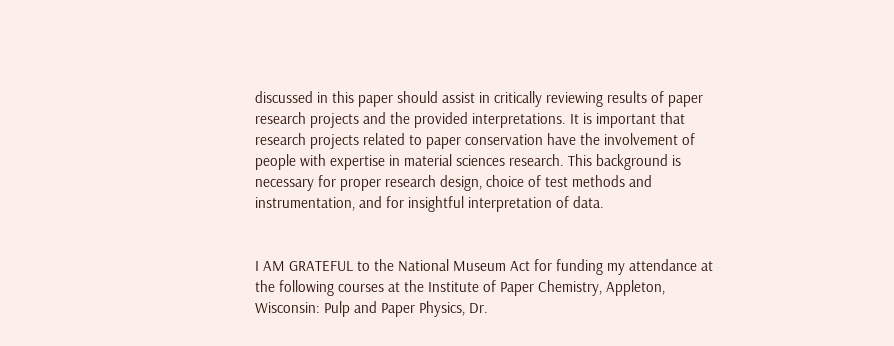discussed in this paper should assist in critically reviewing results of paper research projects and the provided interpretations. It is important that research projects related to paper conservation have the involvement of people with expertise in material sciences research. This background is necessary for proper research design, choice of test methods and instrumentation, and for insightful interpretation of data.


I AM GRATEFUL to the National Museum Act for funding my attendance at the following courses at the Institute of Paper Chemistry, Appleton, Wisconsin: Pulp and Paper Physics, Dr.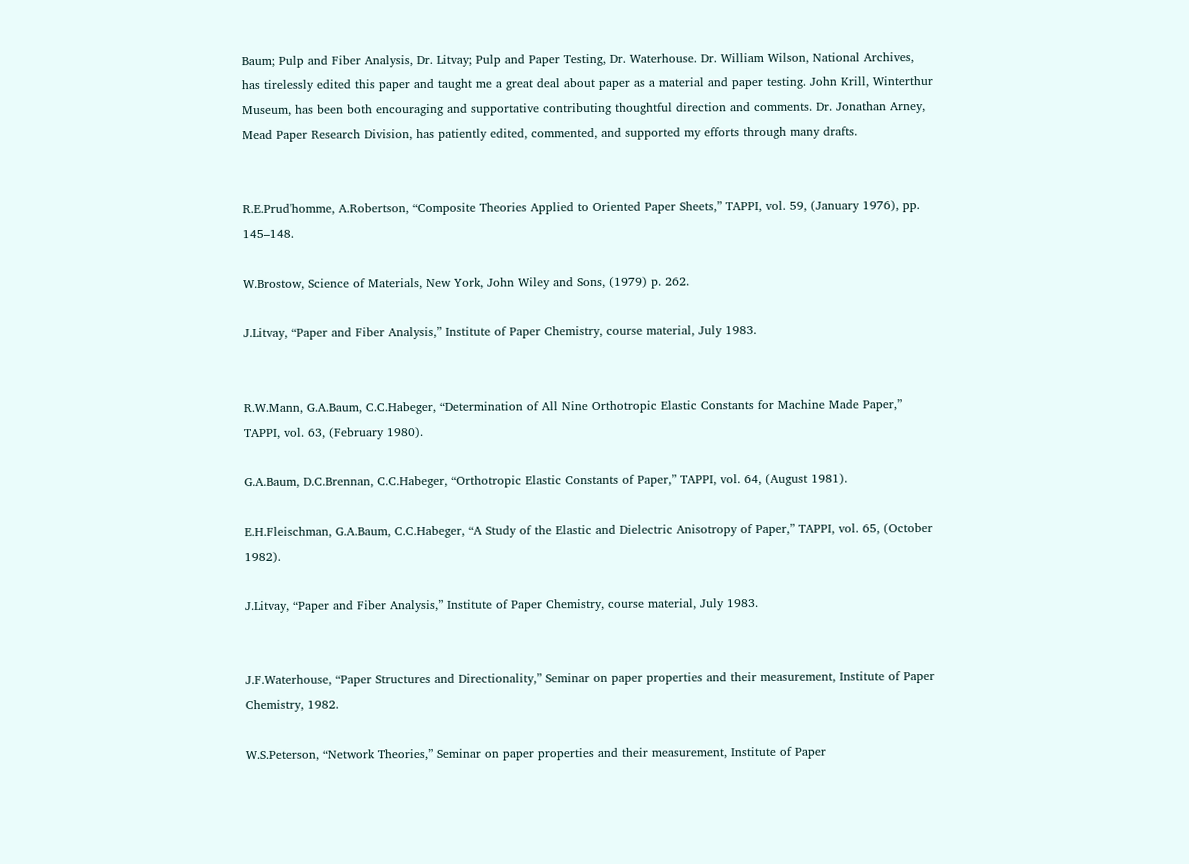Baum; Pulp and Fiber Analysis, Dr. Litvay; Pulp and Paper Testing, Dr. Waterhouse. Dr. William Wilson, National Archives, has tirelessly edited this paper and taught me a great deal about paper as a material and paper testing. John Krill, Winterthur Museum, has been both encouraging and supportative contributing thoughtful direction and comments. Dr. Jonathan Arney, Mead Paper Research Division, has patiently edited, commented, and supported my efforts through many drafts.


R.E.Prud'homme, A.Robertson, “Composite Theories Applied to Oriented Paper Sheets,” TAPPI, vol. 59, (January 1976), pp. 145–148.

W.Brostow, Science of Materials, New York, John Wiley and Sons, (1979) p. 262.

J.Litvay, “Paper and Fiber Analysis,” Institute of Paper Chemistry, course material, July 1983.


R.W.Mann, G.A.Baum, C.C.Habeger, “Determination of All Nine Orthotropic Elastic Constants for Machine Made Paper,” TAPPI, vol. 63, (February 1980).

G.A.Baum, D.C.Brennan, C.C.Habeger, “Orthotropic Elastic Constants of Paper,” TAPPI, vol. 64, (August 1981).

E.H.Fleischman, G.A.Baum, C.C.Habeger, “A Study of the Elastic and Dielectric Anisotropy of Paper,” TAPPI, vol. 65, (October 1982).

J.Litvay, “Paper and Fiber Analysis,” Institute of Paper Chemistry, course material, July 1983.


J.F.Waterhouse, “Paper Structures and Directionality,” Seminar on paper properties and their measurement, Institute of Paper Chemistry, 1982.

W.S.Peterson, “Network Theories,” Seminar on paper properties and their measurement, Institute of Paper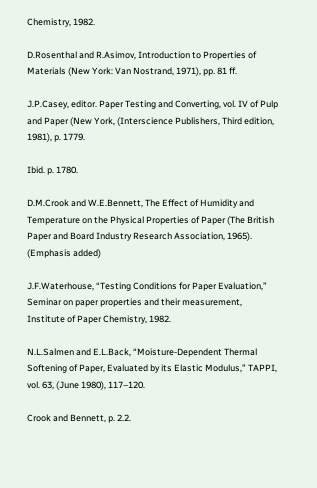Chemistry, 1982.

D.Rosenthal and R.Asimov, Introduction to Properties of Materials (New York: Van Nostrand, 1971), pp. 81 ff.

J.P.Casey, editor. Paper Testing and Converting, vol. IV of Pulp and Paper (New York, (Interscience Publishers, Third edition, 1981), p. 1779.

Ibid. p. 1780.

D.M.Crook and W.E.Bennett, The Effect of Humidity and Temperature on the Physical Properties of Paper (The British Paper and Board Industry Research Association, 1965). (Emphasis added)

J.F.Waterhouse, “Testing Conditions for Paper Evaluation,” Seminar on paper properties and their measurement, Institute of Paper Chemistry, 1982.

N.L.Salmen and E.L.Back, “Moisture-Dependent Thermal Softening of Paper, Evaluated by its Elastic Modulus,” TAPPI, vol. 63, (June 1980), 117–120.

Crook and Bennett, p. 2.2.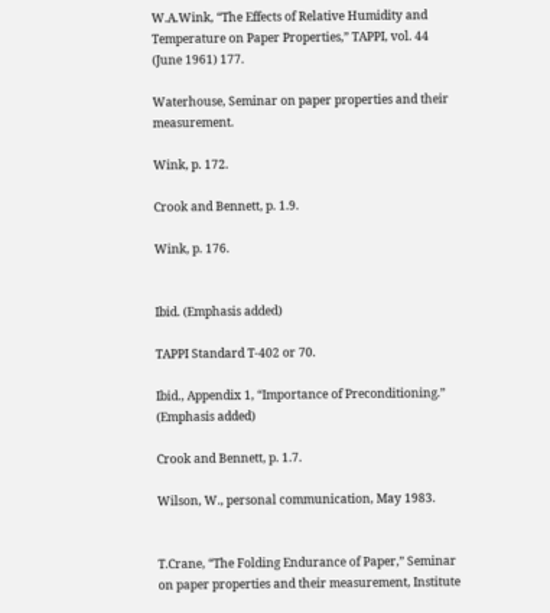W.A.Wink, “The Effects of Relative Humidity and Temperature on Paper Properties,” TAPPI, vol. 44 (June 1961) 177.

Waterhouse, Seminar on paper properties and their measurement.

Wink, p. 172.

Crook and Bennett, p. 1.9.

Wink, p. 176.


Ibid. (Emphasis added)

TAPPI Standard T-402 or 70.

Ibid., Appendix 1, “Importance of Preconditioning.” (Emphasis added)

Crook and Bennett, p. 1.7.

Wilson, W., personal communication, May 1983.


T.Crane, “The Folding Endurance of Paper,” Seminar on paper properties and their measurement, Institute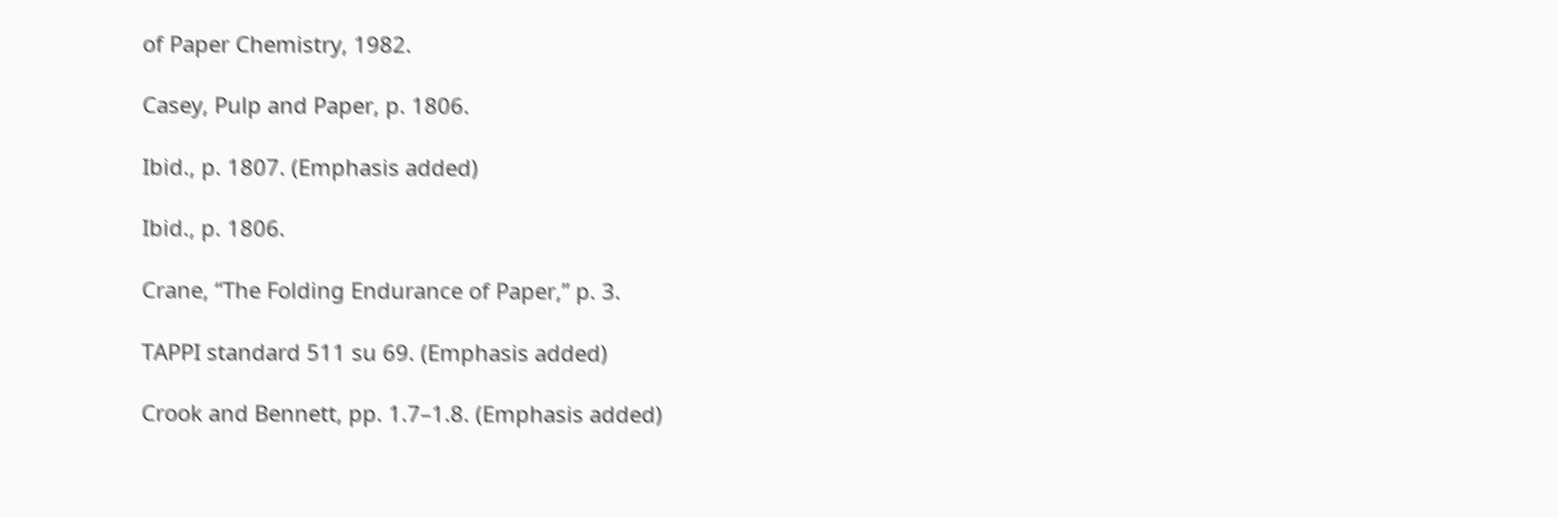of Paper Chemistry, 1982.

Casey, Pulp and Paper, p. 1806.

Ibid., p. 1807. (Emphasis added)

Ibid., p. 1806.

Crane, “The Folding Endurance of Paper,” p. 3.

TAPPI standard 511 su 69. (Emphasis added)

Crook and Bennett, pp. 1.7–1.8. (Emphasis added)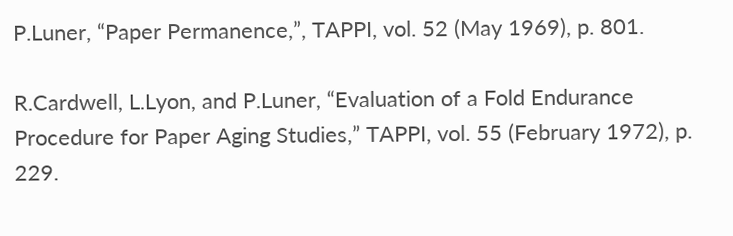P.Luner, “Paper Permanence,”, TAPPI, vol. 52 (May 1969), p. 801.

R.Cardwell, L.Lyon, and P.Luner, “Evaluation of a Fold Endurance Procedure for Paper Aging Studies,” TAPPI, vol. 55 (February 1972), p. 229.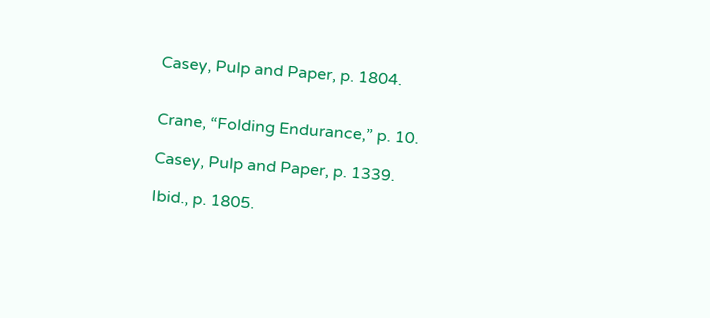Casey, Pulp and Paper, p. 1804.


Crane, “Folding Endurance,” p. 10.

Casey, Pulp and Paper, p. 1339.

Ibid., p. 1805.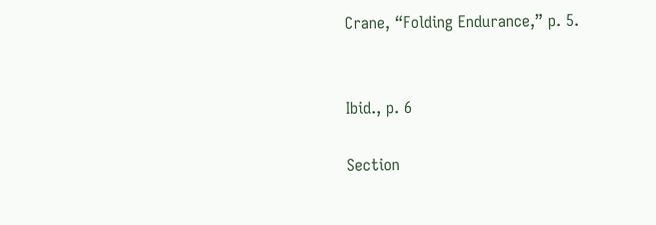Crane, “Folding Endurance,” p. 5.


Ibid., p. 6

Section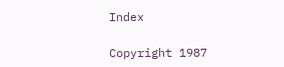Index

Copyright 1987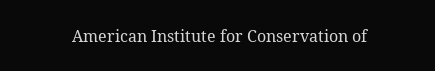American Institute for Conservation of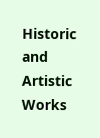Historic and Artistic Works